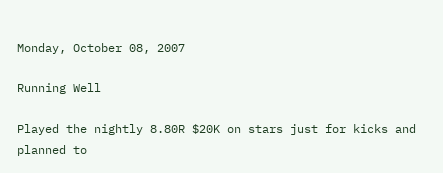Monday, October 08, 2007

Running Well

Played the nightly 8.80R $20K on stars just for kicks and planned to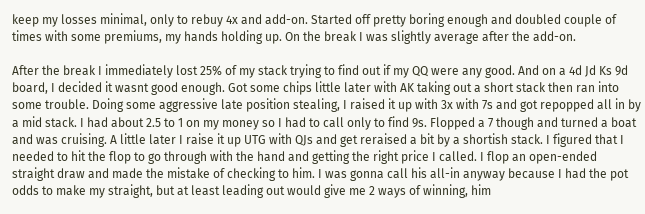keep my losses minimal, only to rebuy 4x and add-on. Started off pretty boring enough and doubled couple of times with some premiums, my hands holding up. On the break I was slightly average after the add-on.

After the break I immediately lost 25% of my stack trying to find out if my QQ were any good. And on a 4d Jd Ks 9d board, I decided it wasnt good enough. Got some chips little later with AK taking out a short stack then ran into some trouble. Doing some aggressive late position stealing, I raised it up with 3x with 7s and got repopped all in by a mid stack. I had about 2.5 to 1 on my money so I had to call only to find 9s. Flopped a 7 though and turned a boat and was cruising. A little later I raise it up UTG with QJs and get reraised a bit by a shortish stack. I figured that I needed to hit the flop to go through with the hand and getting the right price I called. I flop an open-ended straight draw and made the mistake of checking to him. I was gonna call his all-in anyway because I had the pot odds to make my straight, but at least leading out would give me 2 ways of winning, him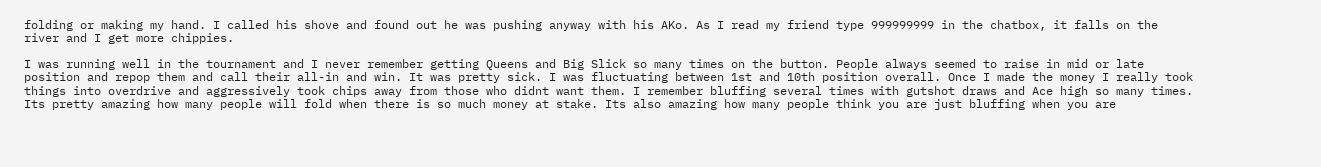folding or making my hand. I called his shove and found out he was pushing anyway with his AKo. As I read my friend type 999999999 in the chatbox, it falls on the river and I get more chippies.

I was running well in the tournament and I never remember getting Queens and Big Slick so many times on the button. People always seemed to raise in mid or late position and repop them and call their all-in and win. It was pretty sick. I was fluctuating between 1st and 10th position overall. Once I made the money I really took things into overdrive and aggressively took chips away from those who didnt want them. I remember bluffing several times with gutshot draws and Ace high so many times. Its pretty amazing how many people will fold when there is so much money at stake. Its also amazing how many people think you are just bluffing when you are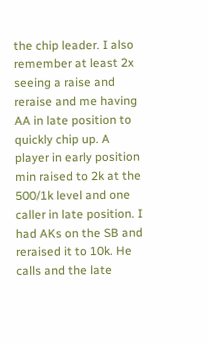the chip leader. I also remember at least 2x seeing a raise and reraise and me having AA in late position to quickly chip up. A player in early position min raised to 2k at the 500/1k level and one caller in late position. I had AKs on the SB and reraised it to 10k. He calls and the late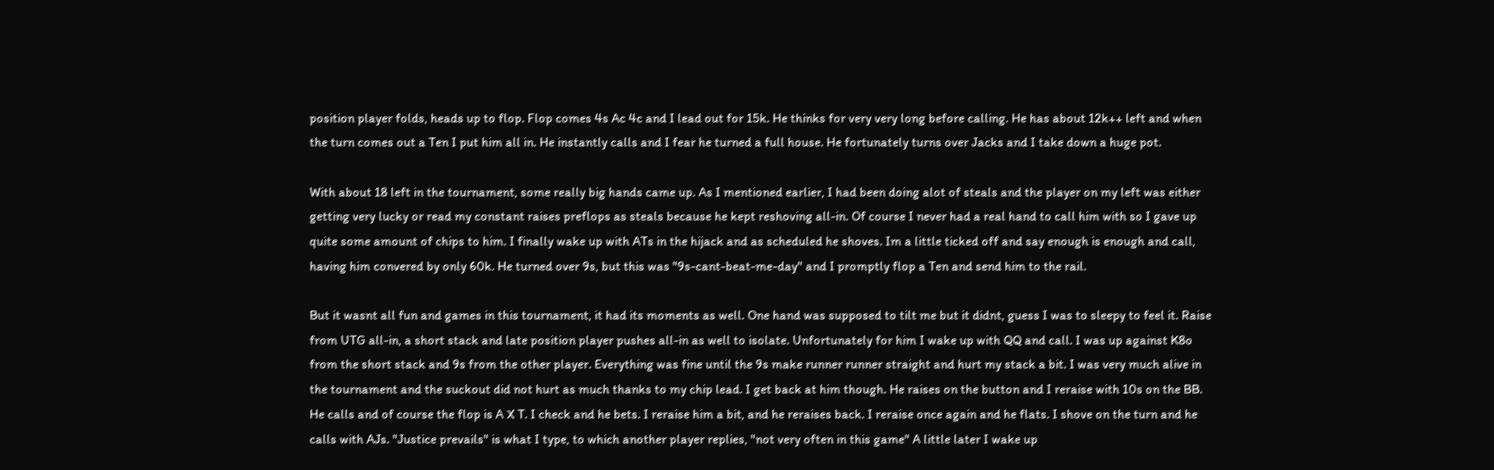position player folds, heads up to flop. Flop comes 4s Ac 4c and I lead out for 15k. He thinks for very very long before calling. He has about 12k++ left and when the turn comes out a Ten I put him all in. He instantly calls and I fear he turned a full house. He fortunately turns over Jacks and I take down a huge pot.

With about 18 left in the tournament, some really big hands came up. As I mentioned earlier, I had been doing alot of steals and the player on my left was either getting very lucky or read my constant raises preflops as steals because he kept reshoving all-in. Of course I never had a real hand to call him with so I gave up quite some amount of chips to him. I finally wake up with ATs in the hijack and as scheduled he shoves. Im a little ticked off and say enough is enough and call, having him convered by only 60k. He turned over 9s, but this was "9s-cant-beat-me-day" and I promptly flop a Ten and send him to the rail.

But it wasnt all fun and games in this tournament, it had its moments as well. One hand was supposed to tilt me but it didnt, guess I was to sleepy to feel it. Raise from UTG all-in, a short stack and late position player pushes all-in as well to isolate. Unfortunately for him I wake up with QQ and call. I was up against K8o from the short stack and 9s from the other player. Everything was fine until the 9s make runner runner straight and hurt my stack a bit. I was very much alive in the tournament and the suckout did not hurt as much thanks to my chip lead. I get back at him though. He raises on the button and I reraise with 10s on the BB. He calls and of course the flop is A X T. I check and he bets. I reraise him a bit, and he reraises back. I reraise once again and he flats. I shove on the turn and he calls with AJs. "Justice prevails" is what I type, to which another player replies, "not very often in this game" A little later I wake up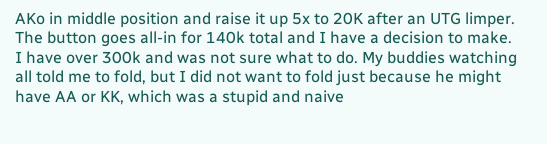AKo in middle position and raise it up 5x to 20K after an UTG limper. The button goes all-in for 140k total and I have a decision to make. I have over 300k and was not sure what to do. My buddies watching all told me to fold, but I did not want to fold just because he might have AA or KK, which was a stupid and naive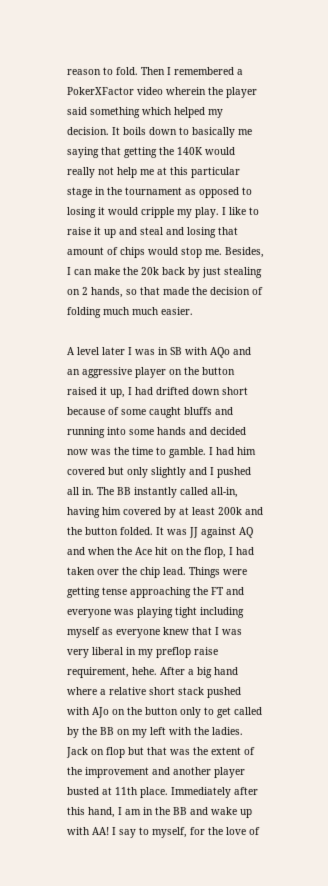reason to fold. Then I remembered a PokerXFactor video wherein the player said something which helped my decision. It boils down to basically me saying that getting the 140K would really not help me at this particular stage in the tournament as opposed to losing it would cripple my play. I like to raise it up and steal and losing that amount of chips would stop me. Besides, I can make the 20k back by just stealing on 2 hands, so that made the decision of folding much much easier.

A level later I was in SB with AQo and an aggressive player on the button raised it up, I had drifted down short because of some caught bluffs and running into some hands and decided now was the time to gamble. I had him covered but only slightly and I pushed all in. The BB instantly called all-in, having him covered by at least 200k and the button folded. It was JJ against AQ and when the Ace hit on the flop, I had taken over the chip lead. Things were getting tense approaching the FT and everyone was playing tight including myself as everyone knew that I was very liberal in my preflop raise requirement, hehe. After a big hand where a relative short stack pushed with AJo on the button only to get called by the BB on my left with the ladies. Jack on flop but that was the extent of the improvement and another player busted at 11th place. Immediately after this hand, I am in the BB and wake up with AA! I say to myself, for the love of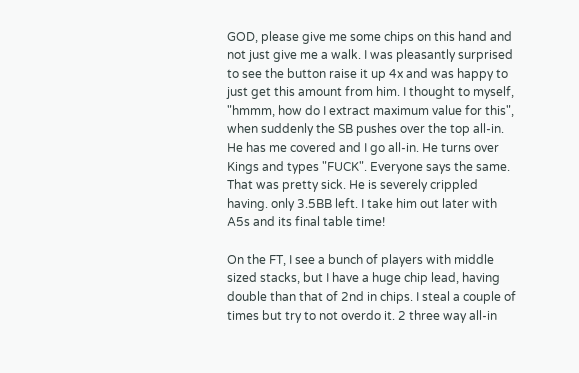GOD, please give me some chips on this hand and not just give me a walk. I was pleasantly surprised to see the button raise it up 4x and was happy to just get this amount from him. I thought to myself, "hmmm, how do I extract maximum value for this", when suddenly the SB pushes over the top all-in. He has me covered and I go all-in. He turns over Kings and types "FUCK". Everyone says the same. That was pretty sick. He is severely crippled having. only 3.5BB left. I take him out later with A5s and its final table time!

On the FT, I see a bunch of players with middle sized stacks, but I have a huge chip lead, having double than that of 2nd in chips. I steal a couple of times but try to not overdo it. 2 three way all-in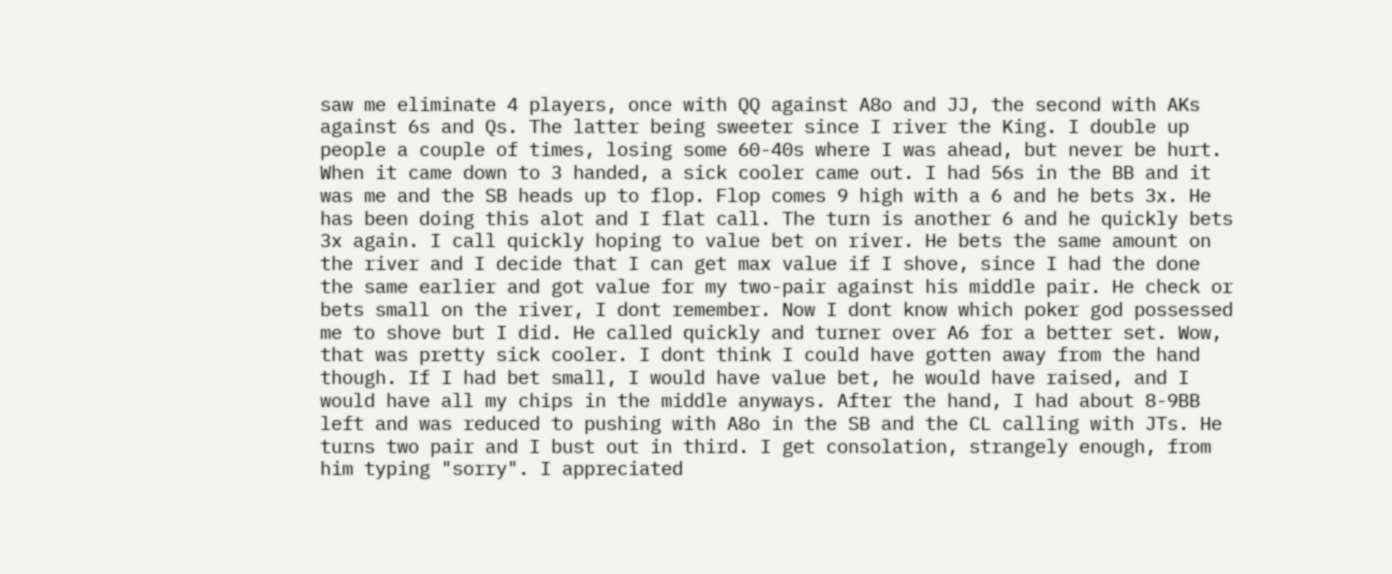saw me eliminate 4 players, once with QQ against A8o and JJ, the second with AKs against 6s and Qs. The latter being sweeter since I river the King. I double up people a couple of times, losing some 60-40s where I was ahead, but never be hurt. When it came down to 3 handed, a sick cooler came out. I had 56s in the BB and it was me and the SB heads up to flop. Flop comes 9 high with a 6 and he bets 3x. He has been doing this alot and I flat call. The turn is another 6 and he quickly bets 3x again. I call quickly hoping to value bet on river. He bets the same amount on the river and I decide that I can get max value if I shove, since I had the done the same earlier and got value for my two-pair against his middle pair. He check or bets small on the river, I dont remember. Now I dont know which poker god possessed me to shove but I did. He called quickly and turner over A6 for a better set. Wow, that was pretty sick cooler. I dont think I could have gotten away from the hand though. If I had bet small, I would have value bet, he would have raised, and I would have all my chips in the middle anyways. After the hand, I had about 8-9BB left and was reduced to pushing with A8o in the SB and the CL calling with JTs. He turns two pair and I bust out in third. I get consolation, strangely enough, from him typing "sorry". I appreciated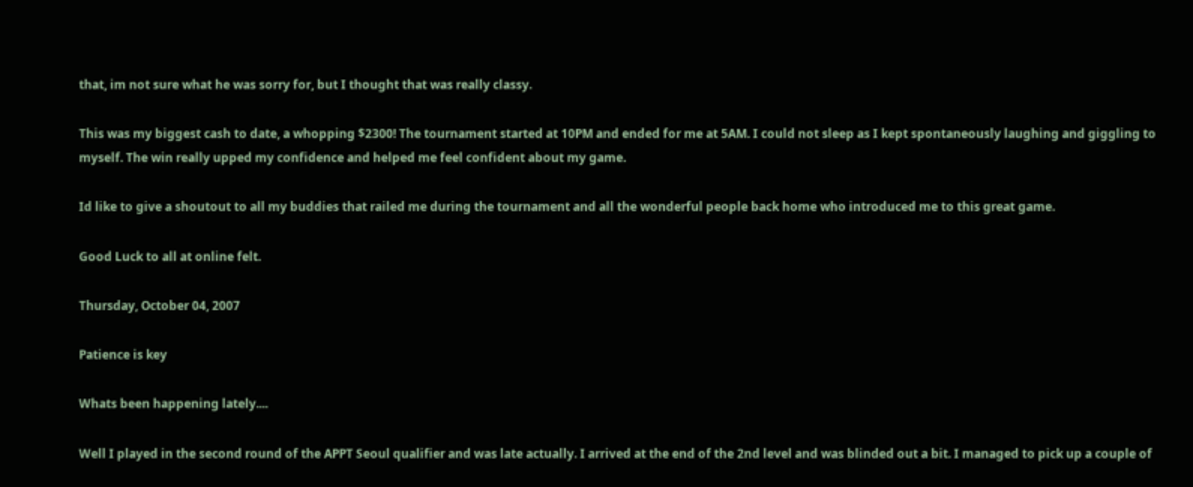that, im not sure what he was sorry for, but I thought that was really classy.

This was my biggest cash to date, a whopping $2300! The tournament started at 10PM and ended for me at 5AM. I could not sleep as I kept spontaneously laughing and giggling to myself. The win really upped my confidence and helped me feel confident about my game.

Id like to give a shoutout to all my buddies that railed me during the tournament and all the wonderful people back home who introduced me to this great game.

Good Luck to all at online felt.

Thursday, October 04, 2007

Patience is key

Whats been happening lately....

Well I played in the second round of the APPT Seoul qualifier and was late actually. I arrived at the end of the 2nd level and was blinded out a bit. I managed to pick up a couple of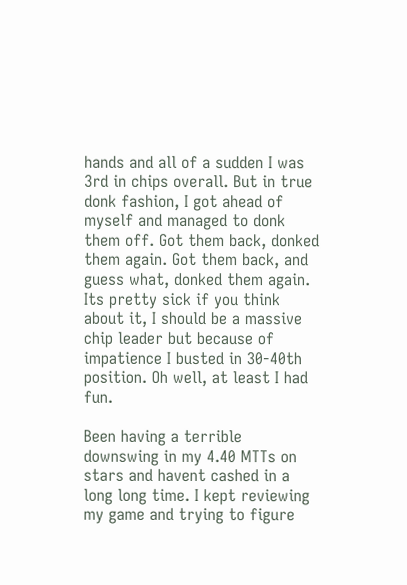hands and all of a sudden I was 3rd in chips overall. But in true donk fashion, I got ahead of myself and managed to donk them off. Got them back, donked them again. Got them back, and guess what, donked them again. Its pretty sick if you think about it, I should be a massive chip leader but because of impatience I busted in 30-40th position. Oh well, at least I had fun.

Been having a terrible downswing in my 4.40 MTTs on stars and havent cashed in a long long time. I kept reviewing my game and trying to figure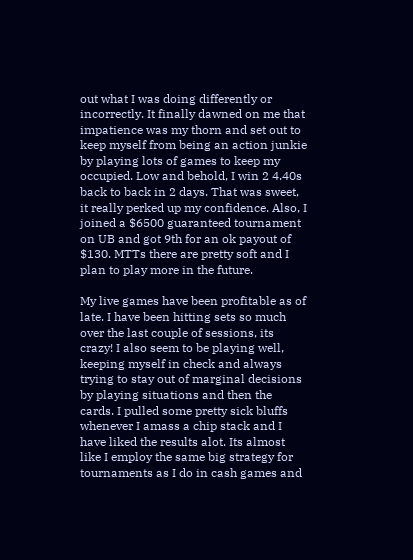out what I was doing differently or incorrectly. It finally dawned on me that impatience was my thorn and set out to keep myself from being an action junkie by playing lots of games to keep my occupied. Low and behold, I win 2 4.40s back to back in 2 days. That was sweet, it really perked up my confidence. Also, I joined a $6500 guaranteed tournament on UB and got 9th for an ok payout of $130. MTTs there are pretty soft and I plan to play more in the future.

My live games have been profitable as of late. I have been hitting sets so much over the last couple of sessions, its crazy! I also seem to be playing well, keeping myself in check and always trying to stay out of marginal decisions by playing situations and then the cards. I pulled some pretty sick bluffs whenever I amass a chip stack and I have liked the results alot. Its almost like I employ the same big strategy for tournaments as I do in cash games and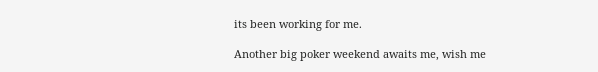its been working for me.

Another big poker weekend awaits me, wish me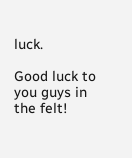luck.

Good luck to you guys in the felt!